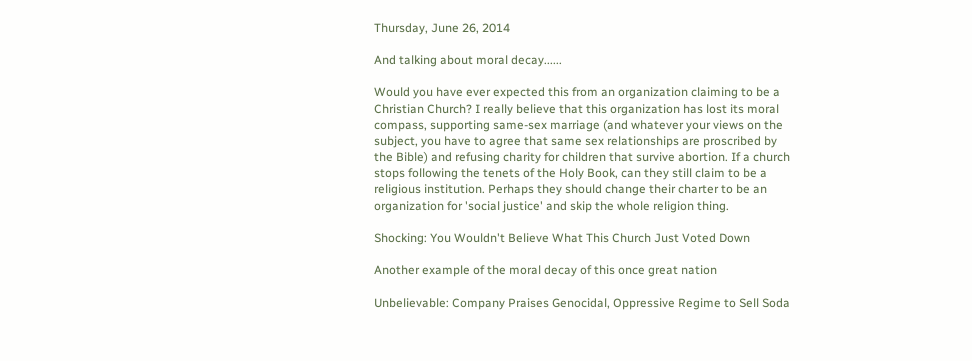Thursday, June 26, 2014

And talking about moral decay......

Would you have ever expected this from an organization claiming to be a Christian Church? I really believe that this organization has lost its moral compass, supporting same-sex marriage (and whatever your views on the subject, you have to agree that same sex relationships are proscribed by the Bible) and refusing charity for children that survive abortion. If a church stops following the tenets of the Holy Book, can they still claim to be a religious institution. Perhaps they should change their charter to be an organization for 'social justice' and skip the whole religion thing.

Shocking: You Wouldn't Believe What This Church Just Voted Down

Another example of the moral decay of this once great nation

Unbelievable: Company Praises Genocidal, Oppressive Regime to Sell Soda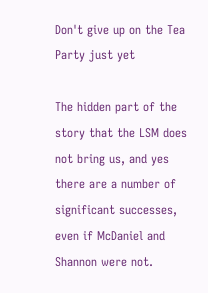Don't give up on the Tea Party just yet

The hidden part of the story that the LSM does not bring us, and yes there are a number of significant successes, even if McDaniel and Shannon were not.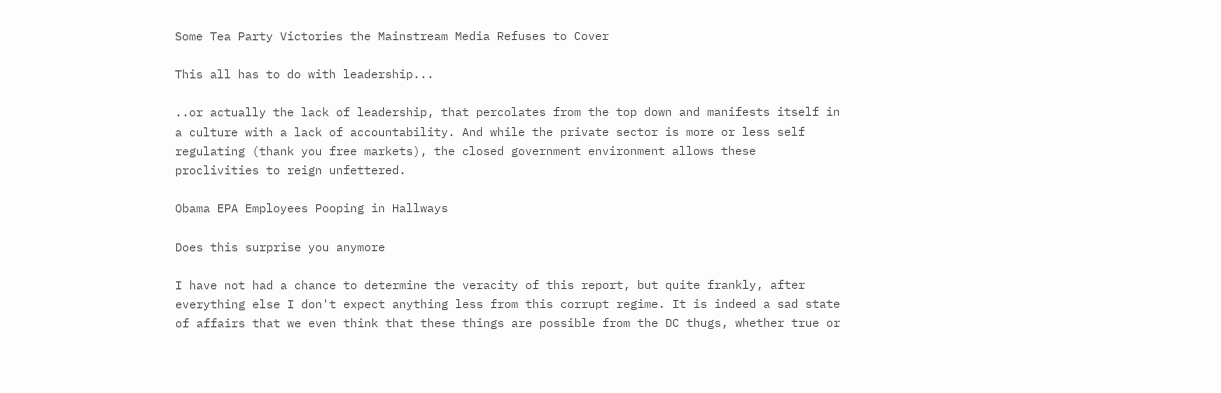Some Tea Party Victories the Mainstream Media Refuses to Cover

This all has to do with leadership...

..or actually the lack of leadership, that percolates from the top down and manifests itself in a culture with a lack of accountability. And while the private sector is more or less self regulating (thank you free markets), the closed government environment allows these proclivities to reign unfettered.

Obama EPA Employees Pooping in Hallways

Does this surprise you anymore

I have not had a chance to determine the veracity of this report, but quite frankly, after everything else I don't expect anything less from this corrupt regime. It is indeed a sad state of affairs that we even think that these things are possible from the DC thugs, whether true or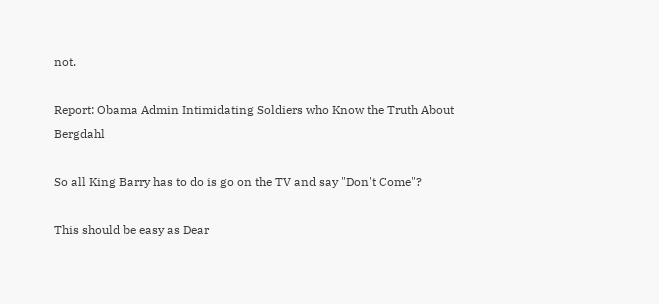not.

Report: Obama Admin Intimidating Soldiers who Know the Truth About Bergdahl

So all King Barry has to do is go on the TV and say "Don't Come"?

This should be easy as Dear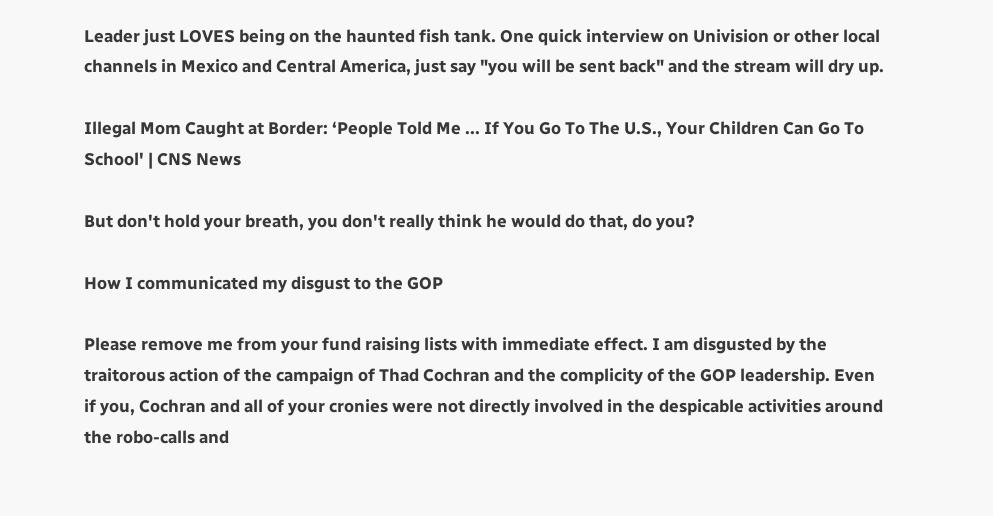Leader just LOVES being on the haunted fish tank. One quick interview on Univision or other local channels in Mexico and Central America, just say "you will be sent back" and the stream will dry up.

Illegal Mom Caught at Border: ‘People Told Me ... If You Go To The U.S., Your Children Can Go To School' | CNS News

But don't hold your breath, you don't really think he would do that, do you?

How I communicated my disgust to the GOP

Please remove me from your fund raising lists with immediate effect. I am disgusted by the traitorous action of the campaign of Thad Cochran and the complicity of the GOP leadership. Even if you, Cochran and all of your cronies were not directly involved in the despicable activities around the robo-calls and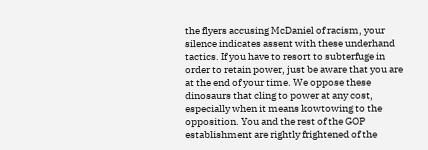the flyers accusing McDaniel of racism, your silence indicates assent with these underhand tactics. If you have to resort to subterfuge in order to retain power, just be aware that you are at the end of your time. We oppose these dinosaurs that cling to power at any cost, especially when it means kowtowing to the opposition. You and the rest of the GOP establishment are rightly frightened of the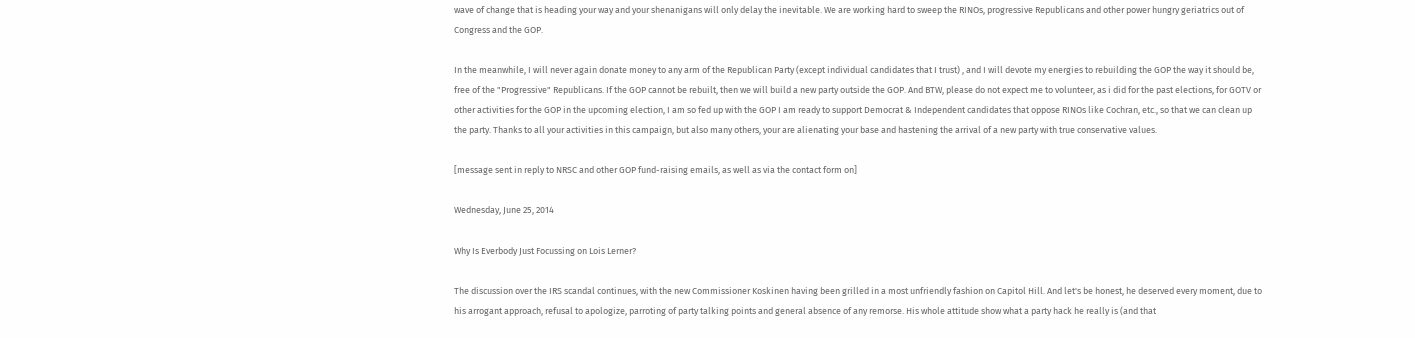wave of change that is heading your way and your shenanigans will only delay the inevitable. We are working hard to sweep the RINOs, progressive Republicans and other power hungry geriatrics out of Congress and the GOP.

In the meanwhile, I will never again donate money to any arm of the Republican Party (except individual candidates that I trust) , and I will devote my energies to rebuilding the GOP the way it should be, free of the "Progressive" Republicans. If the GOP cannot be rebuilt, then we will build a new party outside the GOP. And BTW, please do not expect me to volunteer, as i did for the past elections, for GOTV or other activities for the GOP in the upcoming election, I am so fed up with the GOP I am ready to support Democrat & Independent candidates that oppose RINOs like Cochran, etc., so that we can clean up the party. Thanks to all your activities in this campaign, but also many others, your are alienating your base and hastening the arrival of a new party with true conservative values.

[message sent in reply to NRSC and other GOP fund-raising emails, as well as via the contact form on]

Wednesday, June 25, 2014

Why Is Everbody Just Focussing on Lois Lerner?

The discussion over the IRS scandal continues, with the new Commissioner Koskinen having been grilled in a most unfriendly fashion on Capitol Hill. And let's be honest, he deserved every moment, due to his arrogant approach, refusal to apologize, parroting of party talking points and general absence of any remorse. His whole attitude show what a party hack he really is (and that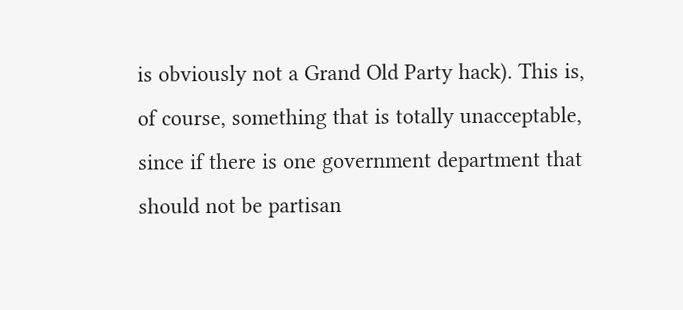is obviously not a Grand Old Party hack). This is, of course, something that is totally unacceptable, since if there is one government department that should not be partisan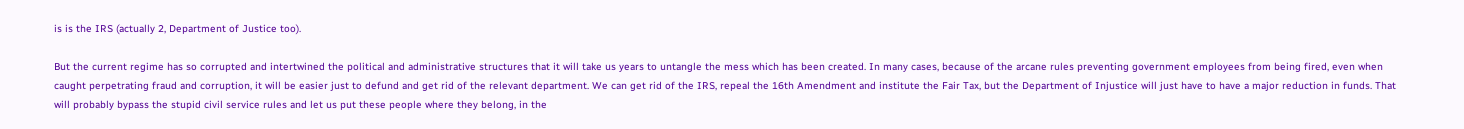is is the IRS (actually 2, Department of Justice too).

But the current regime has so corrupted and intertwined the political and administrative structures that it will take us years to untangle the mess which has been created. In many cases, because of the arcane rules preventing government employees from being fired, even when caught perpetrating fraud and corruption, it will be easier just to defund and get rid of the relevant department. We can get rid of the IRS, repeal the 16th Amendment and institute the Fair Tax, but the Department of Injustice will just have to have a major reduction in funds. That will probably bypass the stupid civil service rules and let us put these people where they belong, in the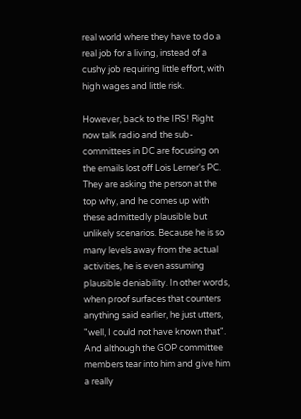real world where they have to do a real job for a living, instead of a cushy job requiring little effort, with high wages and little risk.

However, back to the IRS! Right now talk radio and the sub-committees in DC are focusing on the emails lost off Lois Lerner's PC. They are asking the person at the top why, and he comes up with these admittedly plausible but unlikely scenarios. Because he is so many levels away from the actual activities, he is even assuming plausible deniability. In other words, when proof surfaces that counters anything said earlier, he just utters, "well, I could not have known that". And although the GOP committee members tear into him and give him a really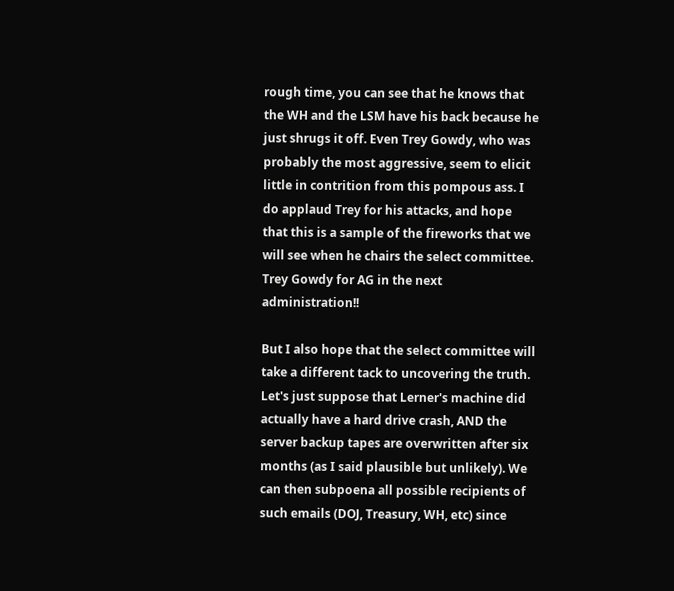rough time, you can see that he knows that the WH and the LSM have his back because he just shrugs it off. Even Trey Gowdy, who was probably the most aggressive, seem to elicit little in contrition from this pompous ass. I do applaud Trey for his attacks, and hope that this is a sample of the fireworks that we will see when he chairs the select committee. Trey Gowdy for AG in the next administration!!

But I also hope that the select committee will take a different tack to uncovering the truth. Let's just suppose that Lerner's machine did actually have a hard drive crash, AND the server backup tapes are overwritten after six months (as I said plausible but unlikely). We can then subpoena all possible recipients of such emails (DOJ, Treasury, WH, etc) since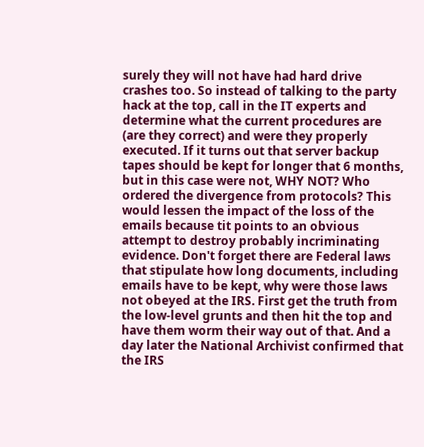surely they will not have had hard drive crashes too. So instead of talking to the party hack at the top, call in the IT experts and determine what the current procedures are (are they correct) and were they properly executed. If it turns out that server backup tapes should be kept for longer that 6 months, but in this case were not, WHY NOT? Who ordered the divergence from protocols? This would lessen the impact of the loss of the emails because tit points to an obvious attempt to destroy probably incriminating evidence. Don't forget there are Federal laws that stipulate how long documents, including emails have to be kept, why were those laws not obeyed at the IRS. First get the truth from the low-level grunts and then hit the top and have them worm their way out of that. And a day later the National Archivist confirmed that the IRS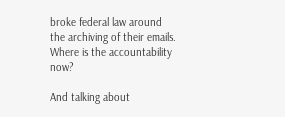broke federal law around the archiving of their emails. Where is the accountability now?

And talking about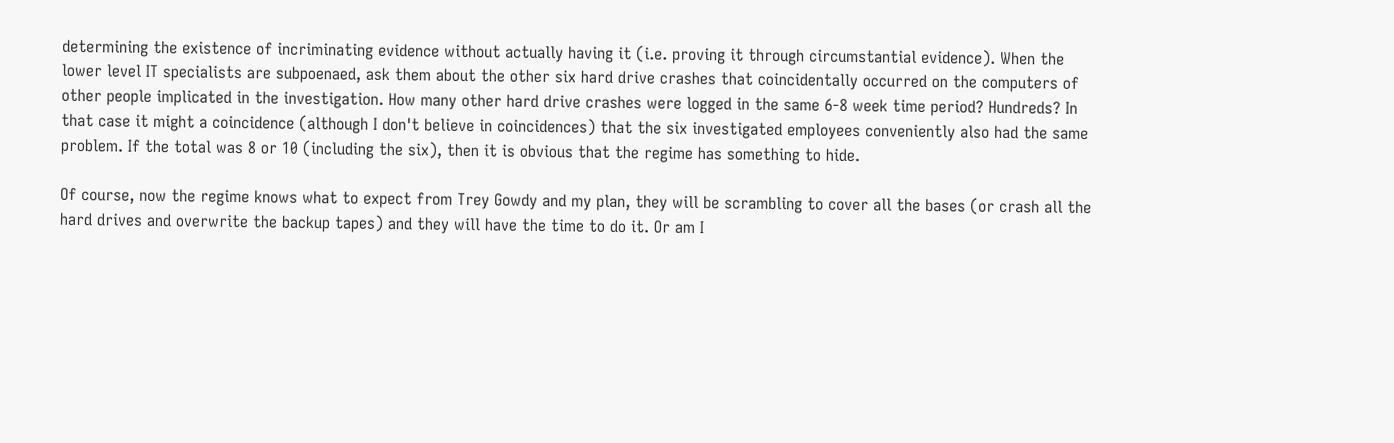determining the existence of incriminating evidence without actually having it (i.e. proving it through circumstantial evidence). When the lower level IT specialists are subpoenaed, ask them about the other six hard drive crashes that coincidentally occurred on the computers of other people implicated in the investigation. How many other hard drive crashes were logged in the same 6-8 week time period? Hundreds? In that case it might a coincidence (although I don't believe in coincidences) that the six investigated employees conveniently also had the same problem. If the total was 8 or 10 (including the six), then it is obvious that the regime has something to hide.

Of course, now the regime knows what to expect from Trey Gowdy and my plan, they will be scrambling to cover all the bases (or crash all the hard drives and overwrite the backup tapes) and they will have the time to do it. Or am I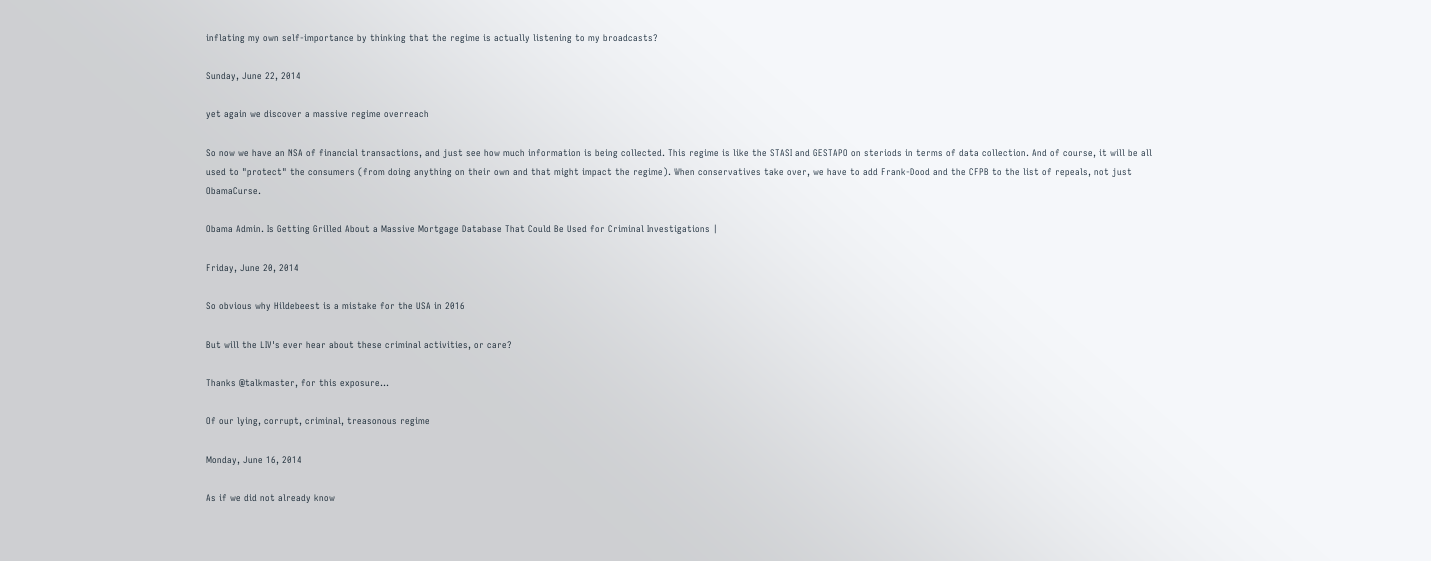inflating my own self-importance by thinking that the regime is actually listening to my broadcasts?

Sunday, June 22, 2014

yet again we discover a massive regime overreach

So now we have an NSA of financial transactions, and just see how much information is being collected. This regime is like the STASI and GESTAPO on steriods in terms of data collection. And of course, it will be all used to "protect" the consumers (from doing anything on their own and that might impact the regime). When conservatives take over, we have to add Frank-Dood and the CFPB to the list of repeals, not just ObamaCurse.

Obama Admin. Is Getting Grilled About a Massive Mortgage Database That Could Be Used for Criminal Investigations |

Friday, June 20, 2014

So obvious why Hildebeest is a mistake for the USA in 2016

But will the LIV's ever hear about these criminal activities, or care?

Thanks @talkmaster, for this exposure...

Of our lying, corrupt, criminal, treasonous regime

Monday, June 16, 2014

As if we did not already know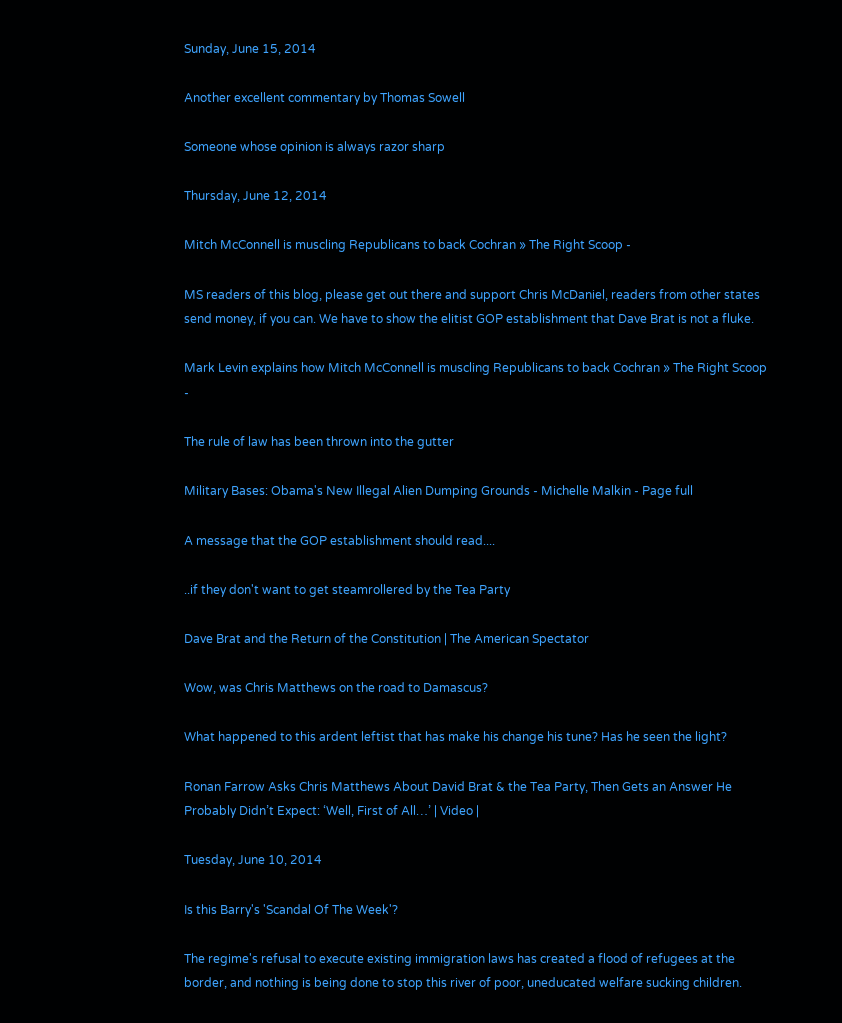Sunday, June 15, 2014

Another excellent commentary by Thomas Sowell

Someone whose opinion is always razor sharp

Thursday, June 12, 2014

Mitch McConnell is muscling Republicans to back Cochran » The Right Scoop -

MS readers of this blog, please get out there and support Chris McDaniel, readers from other states send money, if you can. We have to show the elitist GOP establishment that Dave Brat is not a fluke.

Mark Levin explains how Mitch McConnell is muscling Republicans to back Cochran » The Right Scoop -

The rule of law has been thrown into the gutter

Military Bases: Obama's New Illegal Alien Dumping Grounds - Michelle Malkin - Page full

A message that the GOP establishment should read....

..if they don't want to get steamrollered by the Tea Party

Dave Brat and the Return of the Constitution | The American Spectator

Wow, was Chris Matthews on the road to Damascus?

What happened to this ardent leftist that has make his change his tune? Has he seen the light?

Ronan Farrow Asks Chris Matthews About David Brat & the Tea Party, Then Gets an Answer He Probably Didn’t Expect: ‘Well, First of All…’ | Video |

Tuesday, June 10, 2014

Is this Barry's 'Scandal Of The Week'?

The regime's refusal to execute existing immigration laws has created a flood of refugees at the border, and nothing is being done to stop this river of poor, uneducated welfare sucking children.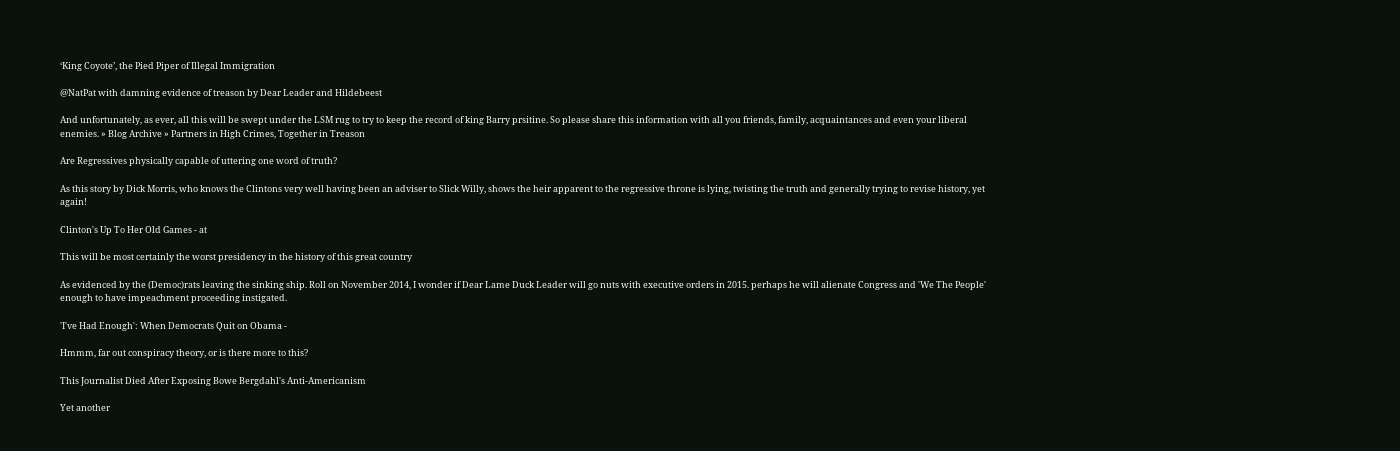‘King Coyote’, the Pied Piper of Illegal Immigration

@NatPat with damning evidence of treason by Dear Leader and Hildebeest

And unfortunately, as ever, all this will be swept under the LSM rug to try to keep the record of king Barry prsitine. So please share this information with all you friends, family, acquaintances and even your liberal enemies. » Blog Archive » Partners in High Crimes, Together in Treason

Are Regressives physically capable of uttering one word of truth?

As this story by Dick Morris, who knows the Clintons very well having been an adviser to Slick Willy, shows the heir apparent to the regressive throne is lying, twisting the truth and generally trying to revise history, yet again!

Clinton's Up To Her Old Games - at

This will be most certainly the worst presidency in the history of this great country

As evidenced by the (Democ)rats leaving the sinking ship. Roll on November 2014, I wonder if Dear Lame Duck Leader will go nuts with executive orders in 2015. perhaps he will alienate Congress and 'We The People' enough to have impeachment proceeding instigated.

'I've Had Enough': When Democrats Quit on Obama -

Hmmm, far out conspiracy theory, or is there more to this?

This Journalist Died After Exposing Bowe Bergdahl's Anti-Americanism

Yet another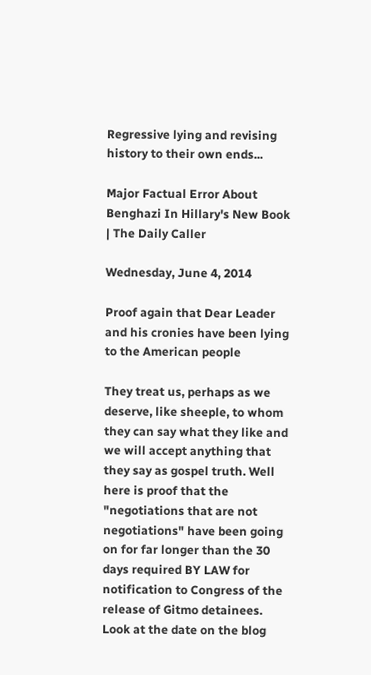Regressive lying and revising history to their own ends...

Major Factual Error About Benghazi In Hillary's New Book | The Daily Caller

Wednesday, June 4, 2014

Proof again that Dear Leader and his cronies have been lying to the American people

They treat us, perhaps as we deserve, like sheeple, to whom they can say what they like and we will accept anything that they say as gospel truth. Well here is proof that the "negotiations that are not negotiations" have been going on for far longer than the 30 days required BY LAW for notification to Congress of the release of Gitmo detainees. Look at the date on the blog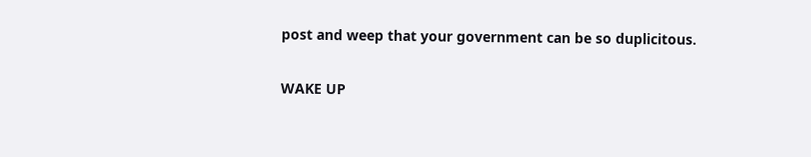post and weep that your government can be so duplicitous.

WAKE UP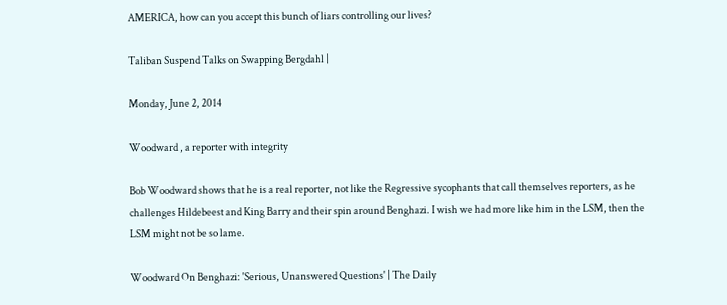AMERICA, how can you accept this bunch of liars controlling our lives?

Taliban Suspend Talks on Swapping Bergdahl |

Monday, June 2, 2014

Woodward , a reporter with integrity

Bob Woodward shows that he is a real reporter, not like the Regressive sycophants that call themselves reporters, as he challenges Hildebeest and King Barry and their spin around Benghazi. I wish we had more like him in the LSM, then the LSM might not be so lame.

Woodward On Benghazi: 'Serious, Unanswered Questions' | The Daily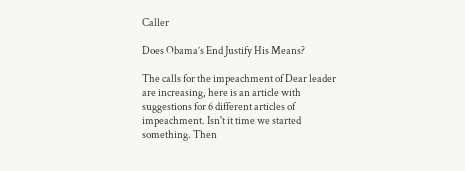Caller

Does Obama’s End Justify His Means?

The calls for the impeachment of Dear leader are increasing, here is an article with suggestions for 6 different articles of impeachment. Isn't it time we started something. Then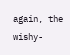again, the wishy-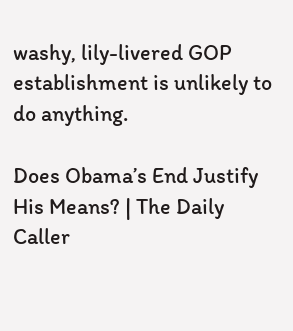washy, lily-livered GOP establishment is unlikely to do anything.

Does Obama’s End Justify His Means? | The Daily Caller